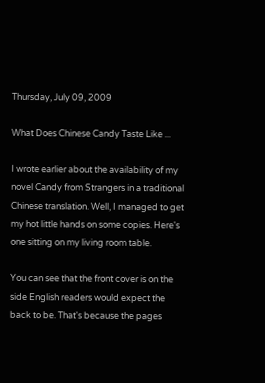Thursday, July 09, 2009

What Does Chinese Candy Taste Like ...

I wrote earlier about the availability of my novel Candy from Strangers in a traditional Chinese translation. Well, I managed to get my hot little hands on some copies. Here's one sitting on my living room table.

You can see that the front cover is on the side English readers would expect the back to be. That's because the pages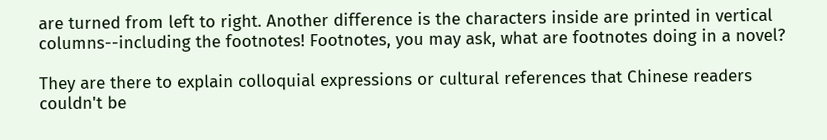are turned from left to right. Another difference is the characters inside are printed in vertical columns--including the footnotes! Footnotes, you may ask, what are footnotes doing in a novel?

They are there to explain colloquial expressions or cultural references that Chinese readers couldn't be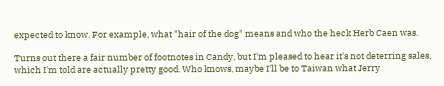expected to know. For example, what "hair of the dog" means and who the heck Herb Caen was.

Turns out there a fair number of footnotes in Candy, but I'm pleased to hear it's not deterring sales, which I'm told are actually pretty good. Who knows, maybe I'll be to Taiwan what Jerry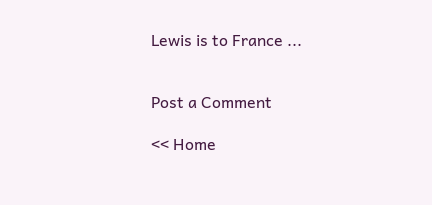Lewis is to France ...


Post a Comment

<< Home